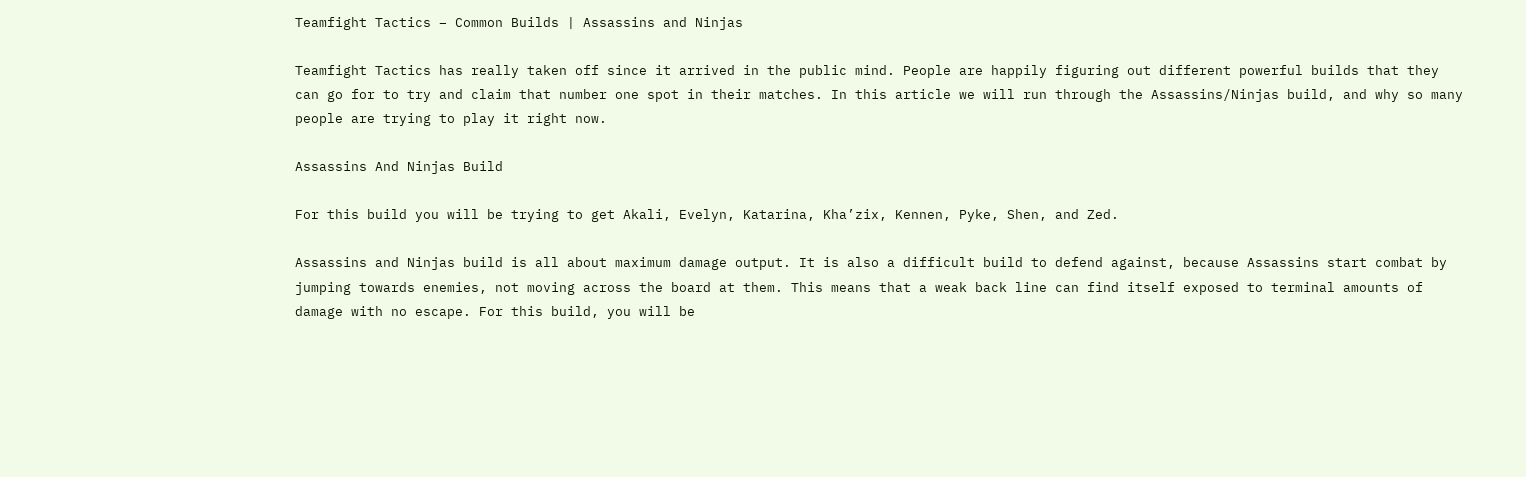Teamfight Tactics – Common Builds | Assassins and Ninjas

Teamfight Tactics has really taken off since it arrived in the public mind. People are happily figuring out different powerful builds that they can go for to try and claim that number one spot in their matches. In this article we will run through the Assassins/Ninjas build, and why so many people are trying to play it right now.

Assassins And Ninjas Build

For this build you will be trying to get Akali, Evelyn, Katarina, Kha’zix, Kennen, Pyke, Shen, and Zed.

Assassins and Ninjas build is all about maximum damage output. It is also a difficult build to defend against, because Assassins start combat by jumping towards enemies, not moving across the board at them. This means that a weak back line can find itself exposed to terminal amounts of damage with no escape. For this build, you will be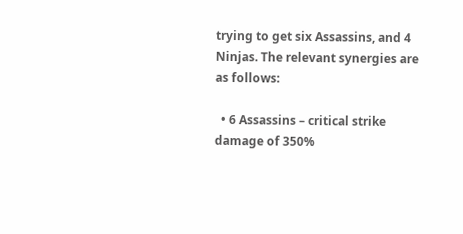trying to get six Assassins, and 4 Ninjas. The relevant synergies are as follows:

  • 6 Assassins – critical strike damage of 350%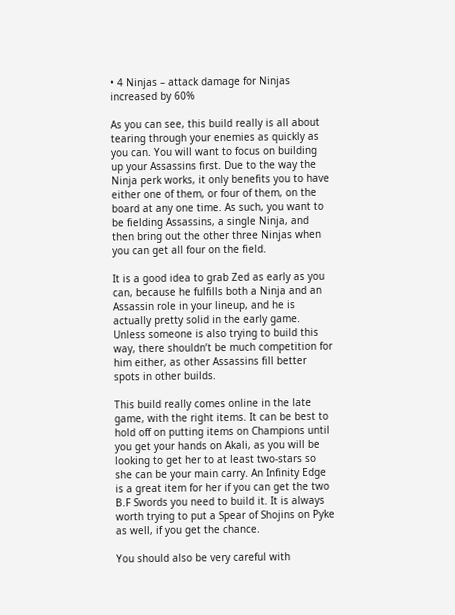• 4 Ninjas – attack damage for Ninjas increased by 60%

As you can see, this build really is all about tearing through your enemies as quickly as you can. You will want to focus on building up your Assassins first. Due to the way the Ninja perk works, it only benefits you to have either one of them, or four of them, on the board at any one time. As such, you want to be fielding Assassins, a single Ninja, and then bring out the other three Ninjas when you can get all four on the field.

It is a good idea to grab Zed as early as you can, because he fulfills both a Ninja and an Assassin role in your lineup, and he is actually pretty solid in the early game. Unless someone is also trying to build this way, there shouldn’t be much competition for him either, as other Assassins fill better spots in other builds.

This build really comes online in the late game, with the right items. It can be best to hold off on putting items on Champions until you get your hands on Akali, as you will be looking to get her to at least two-stars so she can be your main carry. An Infinity Edge is a great item for her if you can get the two B.F Swords you need to build it. It is always worth trying to put a Spear of Shojins on Pyke as well, if you get the chance.

You should also be very careful with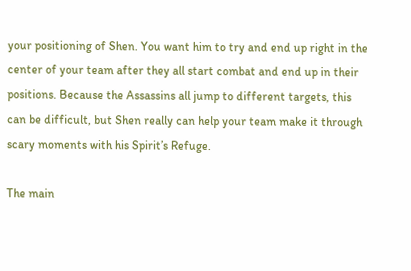your positioning of Shen. You want him to try and end up right in the center of your team after they all start combat and end up in their positions. Because the Assassins all jump to different targets, this can be difficult, but Shen really can help your team make it through scary moments with his Spirit’s Refuge.

The main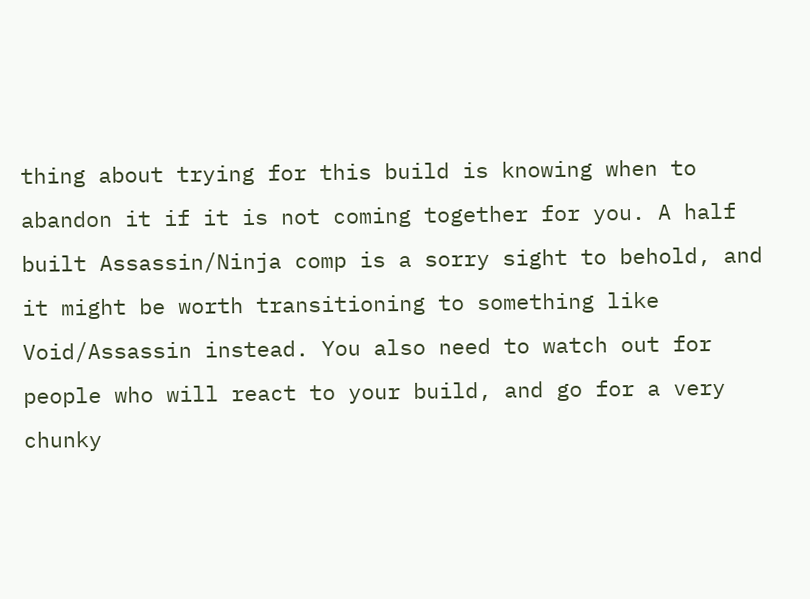thing about trying for this build is knowing when to abandon it if it is not coming together for you. A half built Assassin/Ninja comp is a sorry sight to behold, and it might be worth transitioning to something like Void/Assassin instead. You also need to watch out for people who will react to your build, and go for a very chunky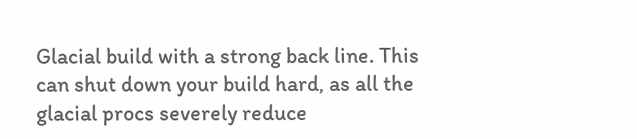Glacial build with a strong back line. This can shut down your build hard, as all the glacial procs severely reduce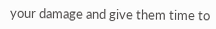your damage and give them time to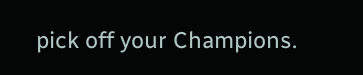pick off your Champions.